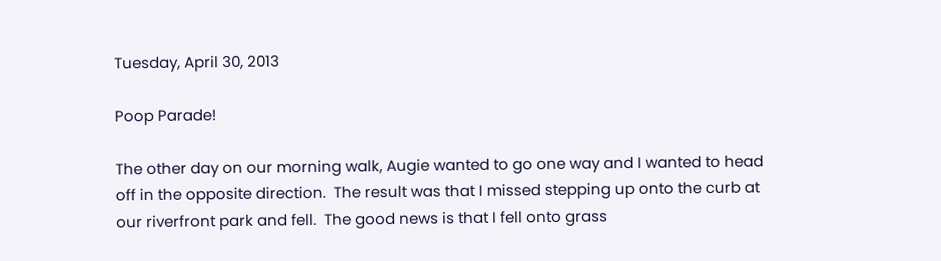Tuesday, April 30, 2013

Poop Parade!

The other day on our morning walk, Augie wanted to go one way and I wanted to head off in the opposite direction.  The result was that I missed stepping up onto the curb at our riverfront park and fell.  The good news is that I fell onto grass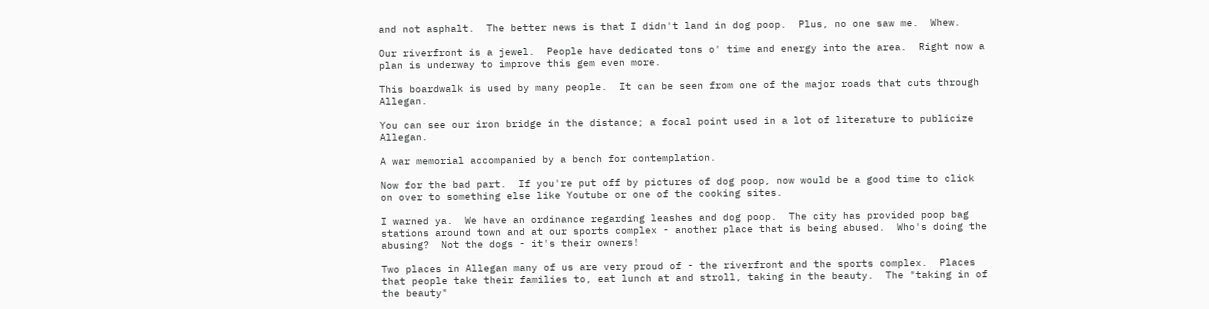and not asphalt.  The better news is that I didn't land in dog poop.  Plus, no one saw me.  Whew.

Our riverfront is a jewel.  People have dedicated tons o' time and energy into the area.  Right now a plan is underway to improve this gem even more.

This boardwalk is used by many people.  It can be seen from one of the major roads that cuts through Allegan.

You can see our iron bridge in the distance; a focal point used in a lot of literature to publicize Allegan.

A war memorial accompanied by a bench for contemplation.

Now for the bad part.  If you're put off by pictures of dog poop, now would be a good time to click on over to something else like Youtube or one of the cooking sites.

I warned ya.  We have an ordinance regarding leashes and dog poop.  The city has provided poop bag stations around town and at our sports complex - another place that is being abused.  Who's doing the abusing?  Not the dogs - it's their owners!

Two places in Allegan many of us are very proud of - the riverfront and the sports complex.  Places that people take their families to, eat lunch at and stroll, taking in the beauty.  The "taking in of the beauty"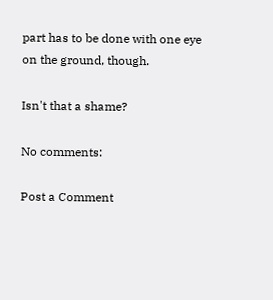part has to be done with one eye on the ground, though.

Isn't that a shame?

No comments:

Post a Comment